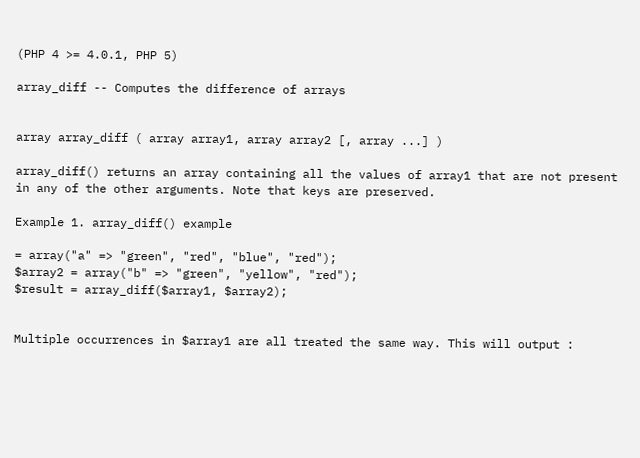(PHP 4 >= 4.0.1, PHP 5)

array_diff -- Computes the difference of arrays


array array_diff ( array array1, array array2 [, array ...] )

array_diff() returns an array containing all the values of array1 that are not present in any of the other arguments. Note that keys are preserved.

Example 1. array_diff() example

= array("a" => "green", "red", "blue", "red");
$array2 = array("b" => "green", "yellow", "red");
$result = array_diff($array1, $array2);


Multiple occurrences in $array1 are all treated the same way. This will output :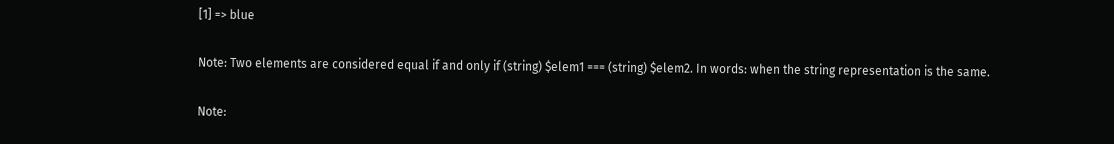[1] => blue

Note: Two elements are considered equal if and only if (string) $elem1 === (string) $elem2. In words: when the string representation is the same.

Note: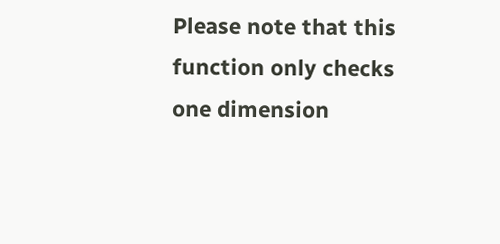Please note that this function only checks one dimension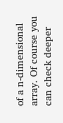of a n-dimensional array. Of course you can check deeper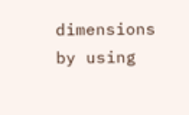dimensions by using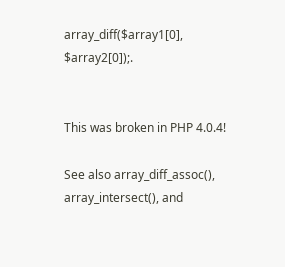array_diff($array1[0], $array2[0]);.


This was broken in PHP 4.0.4!

See also array_diff_assoc(), array_intersect(), and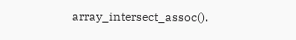array_intersect_assoc().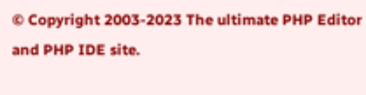© Copyright 2003-2023 The ultimate PHP Editor and PHP IDE site.